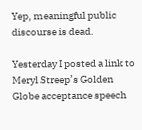Yep, meaningful public discourse is dead.

Yesterday I posted a link to Meryl Streep’s Golden Globe acceptance speech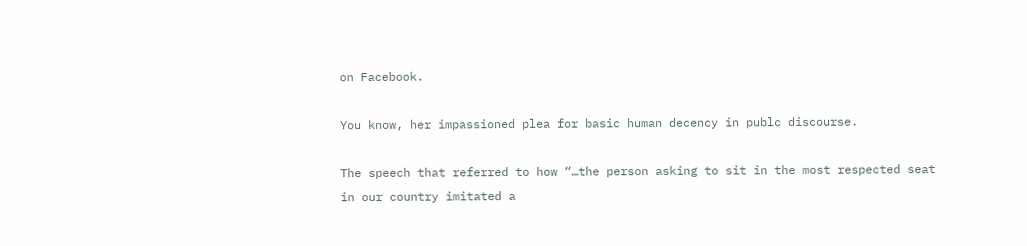on Facebook.

You know, her impassioned plea for basic human decency in publc discourse.

The speech that referred to how “…the person asking to sit in the most respected seat in our country imitated a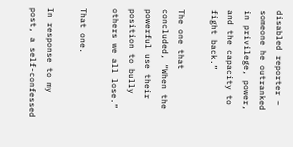disabled reporter – someone he outranked in privilege, power, and the capacity to fight back.”

The one that concluded, “When the powerful use their position to bully others we all lose.”

That one.

In response to my post, a self-confessed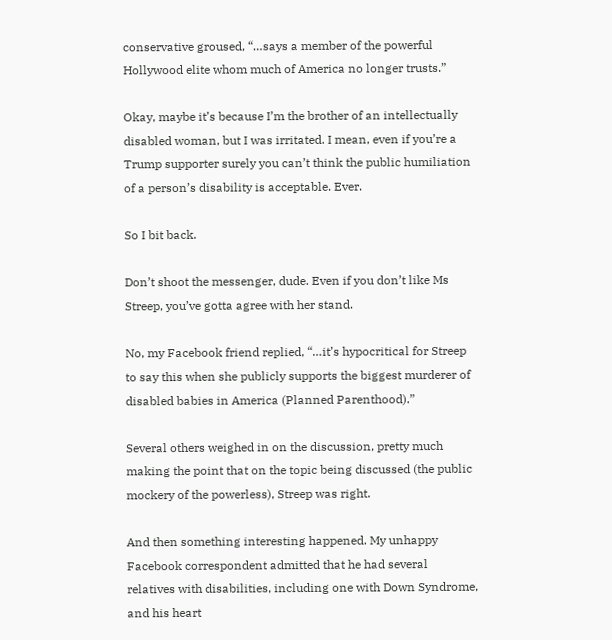conservative groused, “…says a member of the powerful Hollywood elite whom much of America no longer trusts.”

Okay, maybe it’s because I’m the brother of an intellectually disabled woman, but I was irritated. I mean, even if you’re a Trump supporter surely you can’t think the public humiliation of a person’s disability is acceptable. Ever.

So I bit back.

Don’t shoot the messenger, dude. Even if you don’t like Ms Streep, you’ve gotta agree with her stand.

No, my Facebook friend replied, “…it’s hypocritical for Streep to say this when she publicly supports the biggest murderer of disabled babies in America (Planned Parenthood).”

Several others weighed in on the discussion, pretty much making the point that on the topic being discussed (the public mockery of the powerless), Streep was right.

And then something interesting happened. My unhappy Facebook correspondent admitted that he had several relatives with disabilities, including one with Down Syndrome, and his heart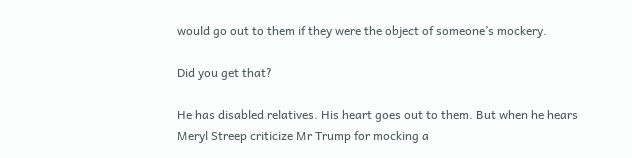would go out to them if they were the object of someone’s mockery.

Did you get that?

He has disabled relatives. His heart goes out to them. But when he hears Meryl Streep criticize Mr Trump for mocking a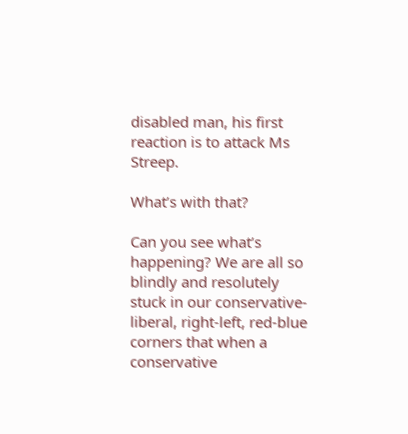disabled man, his first reaction is to attack Ms Streep.

What’s with that?

Can you see what’s happening? We are all so blindly and resolutely stuck in our conservative-liberal, right-left, red-blue corners that when a conservative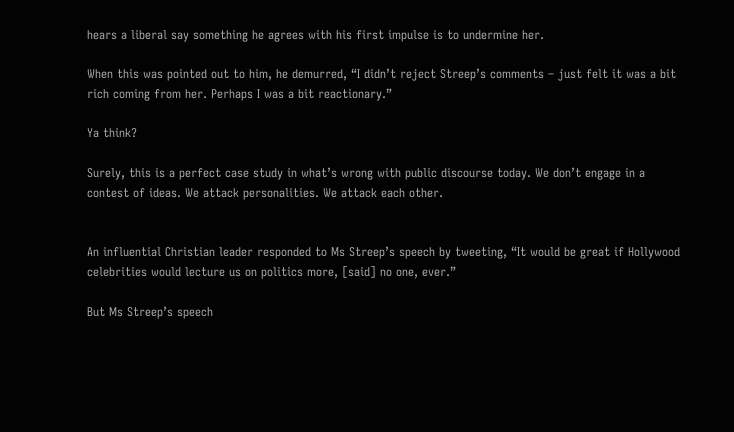hears a liberal say something he agrees with his first impulse is to undermine her.

When this was pointed out to him, he demurred, “I didn’t reject Streep’s comments – just felt it was a bit rich coming from her. Perhaps I was a bit reactionary.”

Ya think?

Surely, this is a perfect case study in what’s wrong with public discourse today. We don’t engage in a contest of ideas. We attack personalities. We attack each other.


An influential Christian leader responded to Ms Streep’s speech by tweeting, “It would be great if Hollywood celebrities would lecture us on politics more, [said] no one, ever.”

But Ms Streep’s speech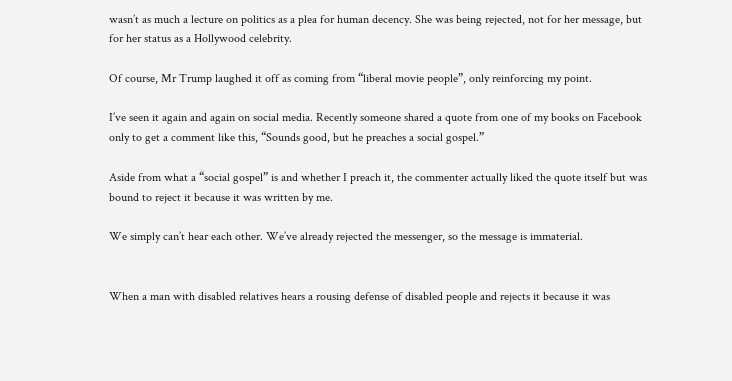wasn’t as much a lecture on politics as a plea for human decency. She was being rejected, not for her message, but for her status as a Hollywood celebrity.

Of course, Mr Trump laughed it off as coming from “liberal movie people”, only reinforcing my point.

I’ve seen it again and again on social media. Recently someone shared a quote from one of my books on Facebook only to get a comment like this, “Sounds good, but he preaches a social gospel.”

Aside from what a “social gospel” is and whether I preach it, the commenter actually liked the quote itself but was bound to reject it because it was written by me.

We simply can’t hear each other. We’ve already rejected the messenger, so the message is immaterial.


When a man with disabled relatives hears a rousing defense of disabled people and rejects it because it was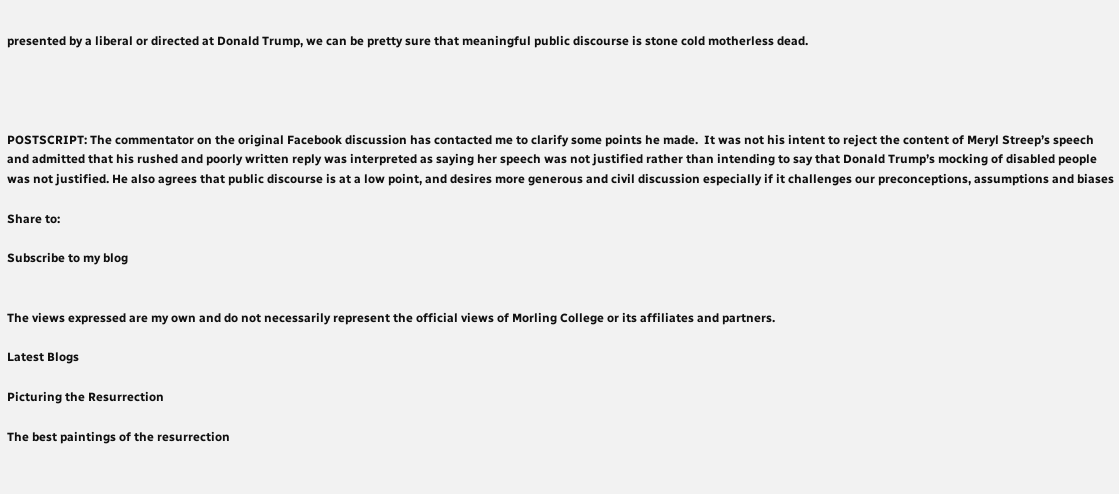presented by a liberal or directed at Donald Trump, we can be pretty sure that meaningful public discourse is stone cold motherless dead.




POSTSCRIPT: The commentator on the original Facebook discussion has contacted me to clarify some points he made.  It was not his intent to reject the content of Meryl Streep’s speech and admitted that his rushed and poorly written reply was interpreted as saying her speech was not justified rather than intending to say that Donald Trump’s mocking of disabled people was not justified. He also agrees that public discourse is at a low point, and desires more generous and civil discussion especially if it challenges our preconceptions, assumptions and biases

Share to:

Subscribe to my blog


The views expressed are my own and do not necessarily represent the official views of Morling College or its affiliates and partners.

Latest Blogs

Picturing the Resurrection

The best paintings of the resurrection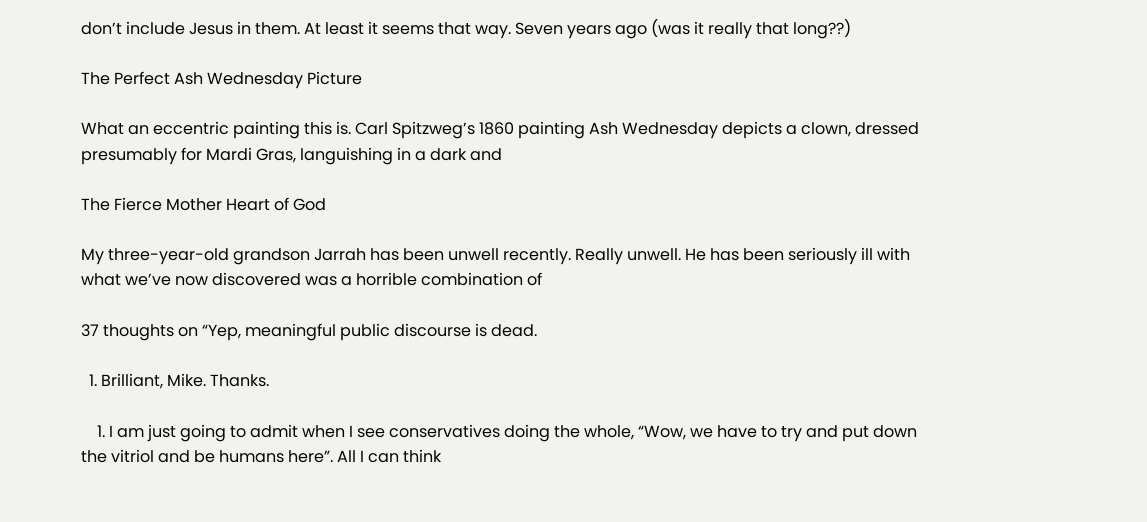don’t include Jesus in them. At least it seems that way. Seven years ago (was it really that long??)

The Perfect Ash Wednesday Picture

What an eccentric painting this is. Carl Spitzweg’s 1860 painting Ash Wednesday depicts a clown, dressed presumably for Mardi Gras, languishing in a dark and

The Fierce Mother Heart of God

My three-year-old grandson Jarrah has been unwell recently. Really unwell. He has been seriously ill with what we’ve now discovered was a horrible combination of

37 thoughts on “Yep, meaningful public discourse is dead.

  1. Brilliant, Mike. Thanks.

    1. I am just going to admit when I see conservatives doing the whole, “Wow, we have to try and put down the vitriol and be humans here”. All I can think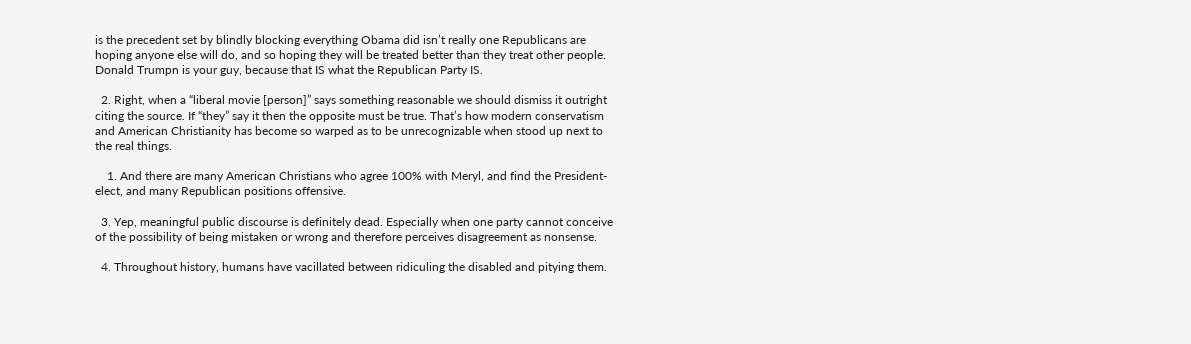is the precedent set by blindly blocking everything Obama did isn’t really one Republicans are hoping anyone else will do, and so hoping they will be treated better than they treat other people. Donald Trumpn is your guy, because that IS what the Republican Party IS.

  2. Right, when a “liberal movie [person]” says something reasonable we should dismiss it outright citing the source. If “they” say it then the opposite must be true. That’s how modern conservatism and American Christianity has become so warped as to be unrecognizable when stood up next to the real things.

    1. And there are many American Christians who agree 100% with Meryl, and find the President-elect, and many Republican positions offensive.

  3. Yep, meaningful public discourse is definitely dead. Especially when one party cannot conceive of the possibility of being mistaken or wrong and therefore perceives disagreement as nonsense.

  4. Throughout history, humans have vacillated between ridiculing the disabled and pitying them.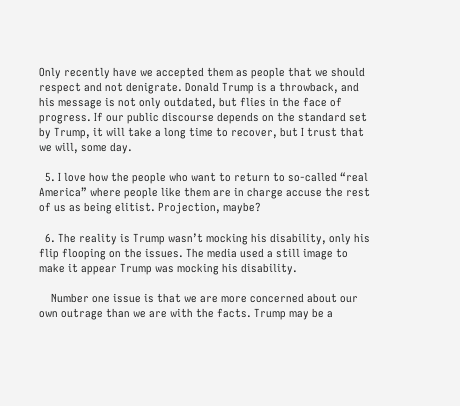Only recently have we accepted them as people that we should respect and not denigrate. Donald Trump is a throwback, and his message is not only outdated, but flies in the face of progress. If our public discourse depends on the standard set by Trump, it will take a long time to recover, but I trust that we will, some day.

  5. I love how the people who want to return to so-called “real America” where people like them are in charge accuse the rest of us as being elitist. Projection, maybe?

  6. The reality is Trump wasn’t mocking his disability, only his flip flooping on the issues. The media used a still image to make it appear Trump was mocking his disability.

    Number one issue is that we are more concerned about our own outrage than we are with the facts. Trump may be a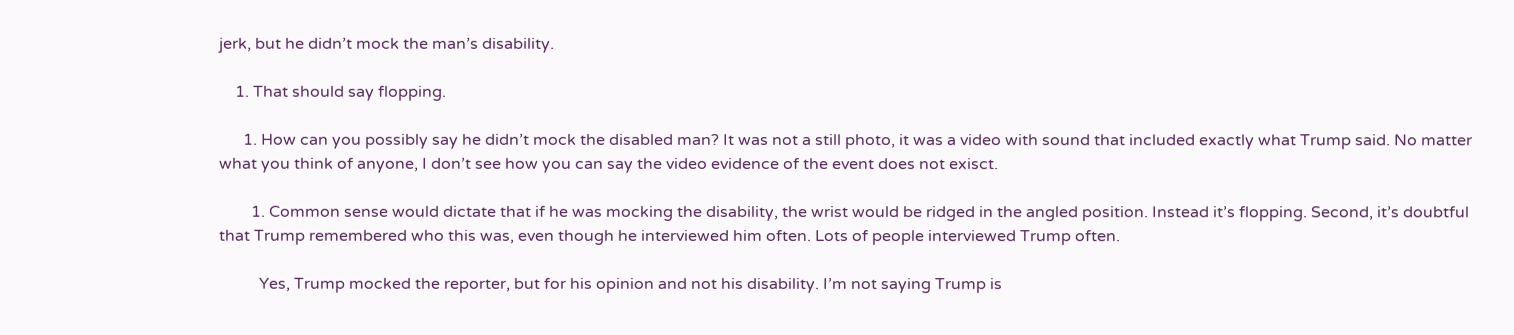jerk, but he didn’t mock the man’s disability.

    1. That should say flopping.

      1. How can you possibly say he didn’t mock the disabled man? It was not a still photo, it was a video with sound that included exactly what Trump said. No matter what you think of anyone, I don’t see how you can say the video evidence of the event does not exisct.

        1. Common sense would dictate that if he was mocking the disability, the wrist would be ridged in the angled position. Instead it’s flopping. Second, it’s doubtful that Trump remembered who this was, even though he interviewed him often. Lots of people interviewed Trump often.

          Yes, Trump mocked the reporter, but for his opinion and not his disability. I’m not saying Trump is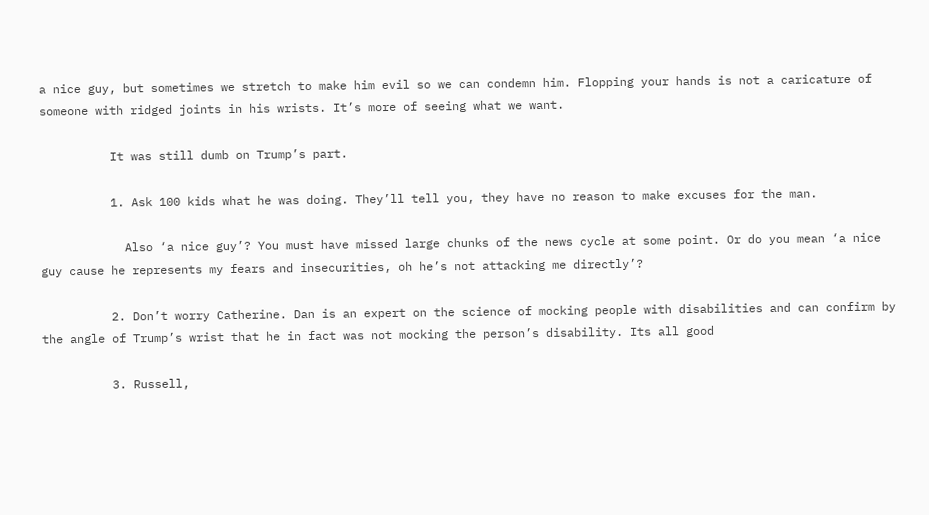a nice guy, but sometimes we stretch to make him evil so we can condemn him. Flopping your hands is not a caricature of someone with ridged joints in his wrists. It’s more of seeing what we want.

          It was still dumb on Trump’s part.

          1. Ask 100 kids what he was doing. They’ll tell you, they have no reason to make excuses for the man.

            Also ‘a nice guy’? You must have missed large chunks of the news cycle at some point. Or do you mean ‘a nice guy cause he represents my fears and insecurities, oh he’s not attacking me directly’?

          2. Don’t worry Catherine. Dan is an expert on the science of mocking people with disabilities and can confirm by the angle of Trump’s wrist that he in fact was not mocking the person’s disability. Its all good

          3. Russell,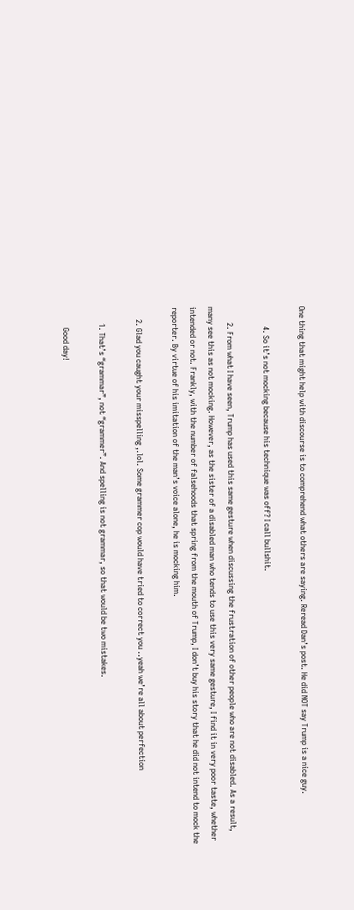One thing that might help with discourse is to comprehend what others are saying. Reread Dan’s post. He did NOT say Trump is a nice guy.

          4. So it’s not mocking because his technique was off? I call bullshit.

        2. From what I have seen, Trump has used this same gesture when discussing the frustration of other people who are not disabled. As a result, many see this as not mocking. However, as the sister of a disabled man who tends to use this very same gesture, I find it in very poor taste, whether intended or not. Frankly, with the number of falsehoods that spring from the mouth of Trump, I don’t buy his story that he did not intend to mock the reporter. By virtue of his imitation of the man’s voice alone, he is mocking him.

      2. Glad you caught your misspelling ,.lol. Some grammer cop would have tried to correct you ..yeah we’re all about perfection

        1. That’s “grammar”, not “grammer”. And spelling is not grammar, so that would be two mistakes.

          Good day!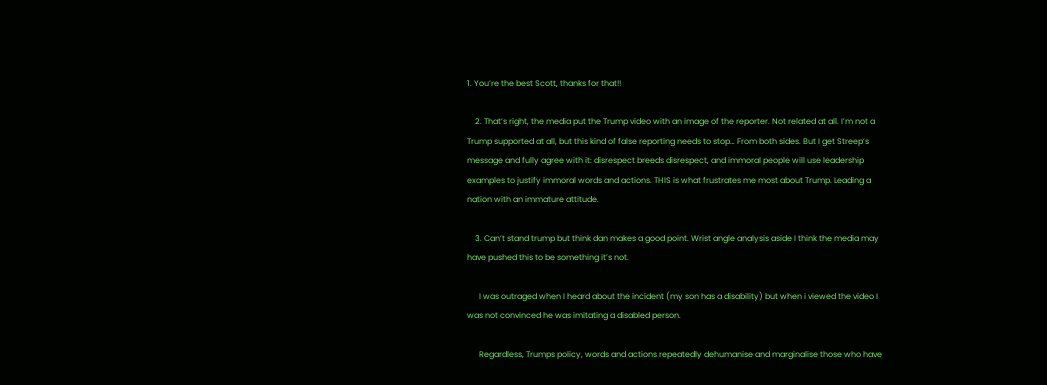1. You’re the best Scott, thanks for that!!

    2. That’s right, the media put the Trump video with an image of the reporter. Not related at all. I’m not a Trump supported at all, but this kind of false reporting needs to stop… From both sides. But I get Streep’s message and fully agree with it: disrespect breeds disrespect, and immoral people will use leadership examples to justify immoral words and actions. THIS is what frustrates me most about Trump. Leading a nation with an immature attitude.

    3. Can’t stand trump but think dan makes a good point. Wrist angle analysis aside I think the media may have pushed this to be something it’s not.

      I was outraged when I heard about the incident (my son has a disability) but when i viewed the video I was not convinced he was imitating a disabled person.

      Regardless, Trumps policy, words and actions repeatedly dehumanise and marginalise those who have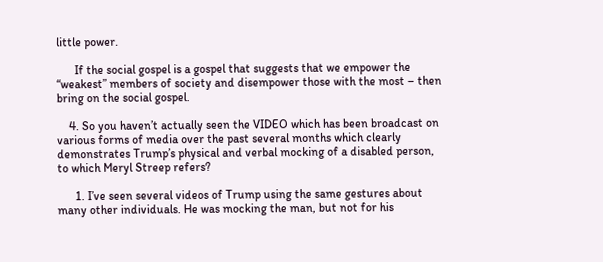little power.

      If the social gospel is a gospel that suggests that we empower the “weakest” members of society and disempower those with the most – then bring on the social gospel.

    4. So you haven’t actually seen the VIDEO which has been broadcast on various forms of media over the past several months which clearly demonstrates Trump’s physical and verbal mocking of a disabled person, to which Meryl Streep refers?

      1. I’ve seen several videos of Trump using the same gestures about many other individuals. He was mocking the man, but not for his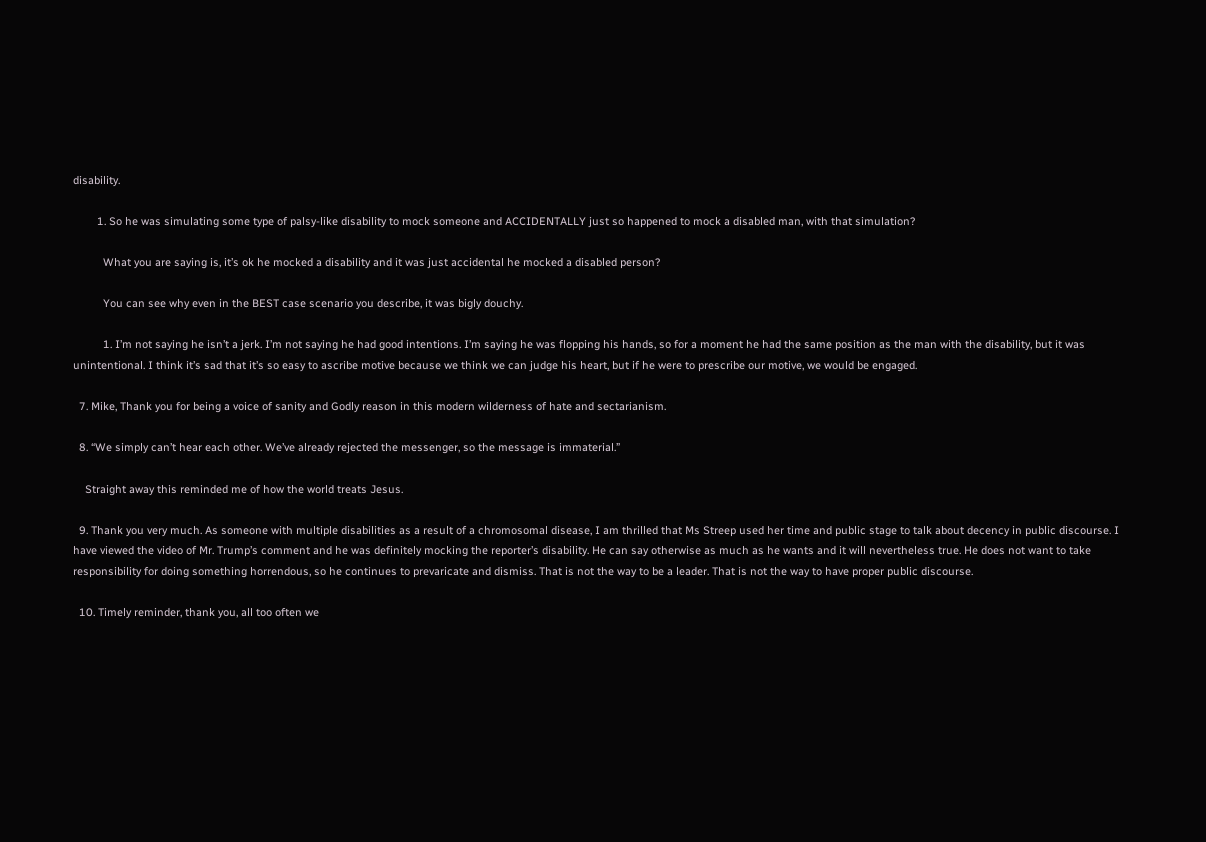disability.

        1. So he was simulating some type of palsy-like disability to mock someone and ACCIDENTALLY just so happened to mock a disabled man, with that simulation?

          What you are saying is, it’s ok he mocked a disability and it was just accidental he mocked a disabled person?

          You can see why even in the BEST case scenario you describe, it was bigly douchy.

          1. I’m not saying he isn’t a jerk. I’m not saying he had good intentions. I’m saying he was flopping his hands, so for a moment he had the same position as the man with the disability, but it was unintentional. I think it’s sad that it’s so easy to ascribe motive because we think we can judge his heart, but if he were to prescribe our motive, we would be engaged.

  7. Mike, Thank you for being a voice of sanity and Godly reason in this modern wilderness of hate and sectarianism.

  8. “We simply can’t hear each other. We’ve already rejected the messenger, so the message is immaterial.”

    Straight away this reminded me of how the world treats Jesus.

  9. Thank you very much. As someone with multiple disabilities as a result of a chromosomal disease, I am thrilled that Ms Streep used her time and public stage to talk about decency in public discourse. I have viewed the video of Mr. Trump’s comment and he was definitely mocking the reporter’s disability. He can say otherwise as much as he wants and it will nevertheless true. He does not want to take responsibility for doing something horrendous, so he continues to prevaricate and dismiss. That is not the way to be a leader. That is not the way to have proper public discourse.

  10. Timely reminder, thank you, all too often we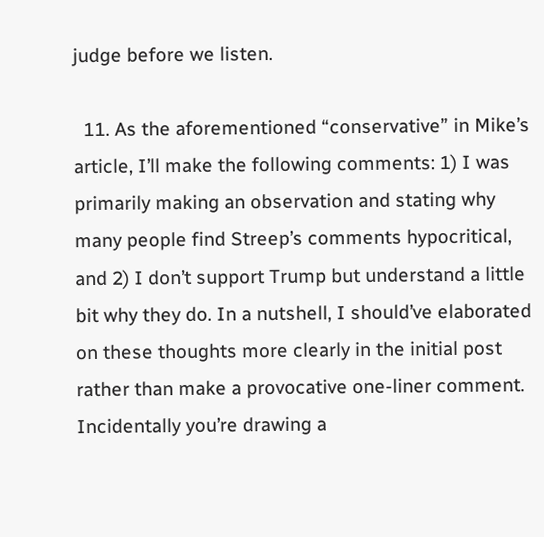judge before we listen.

  11. As the aforementioned “conservative” in Mike’s article, I’ll make the following comments: 1) I was primarily making an observation and stating why many people find Streep’s comments hypocritical, and 2) I don’t support Trump but understand a little bit why they do. In a nutshell, I should’ve elaborated on these thoughts more clearly in the initial post rather than make a provocative one-liner comment. Incidentally you’re drawing a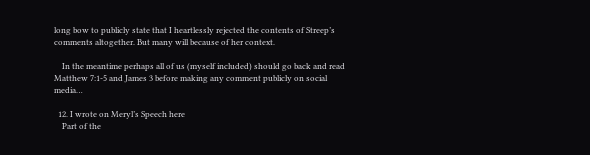long bow to publicly state that I heartlessly rejected the contents of Streep’s comments altogether. But many will because of her context.

    In the meantime perhaps all of us (myself included) should go back and read Matthew 7:1-5 and James 3 before making any comment publicly on social media…

  12. I wrote on Meryl’s Speech here
    Part of the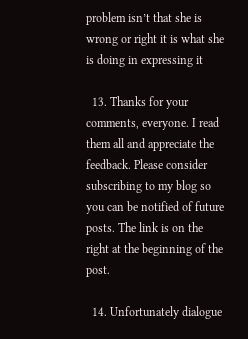problem isn’t that she is wrong or right it is what she is doing in expressing it

  13. Thanks for your comments, everyone. I read them all and appreciate the feedback. Please consider subscribing to my blog so you can be notified of future posts. The link is on the right at the beginning of the post.

  14. Unfortunately dialogue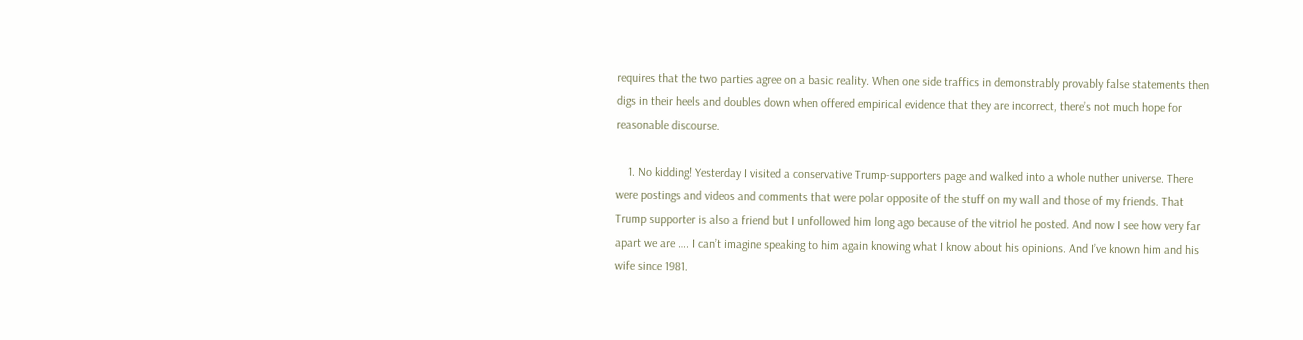requires that the two parties agree on a basic reality. When one side traffics in demonstrably provably false statements then digs in their heels and doubles down when offered empirical evidence that they are incorrect, there’s not much hope for reasonable discourse.

    1. No kidding! Yesterday I visited a conservative Trump-supporters page and walked into a whole nuther universe. There were postings and videos and comments that were polar opposite of the stuff on my wall and those of my friends. That Trump supporter is also a friend but I unfollowed him long ago because of the vitriol he posted. And now I see how very far apart we are …. I can’t imagine speaking to him again knowing what I know about his opinions. And I’ve known him and his wife since 1981.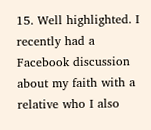15. Well highlighted. I recently had a Facebook discussion about my faith with a relative who I also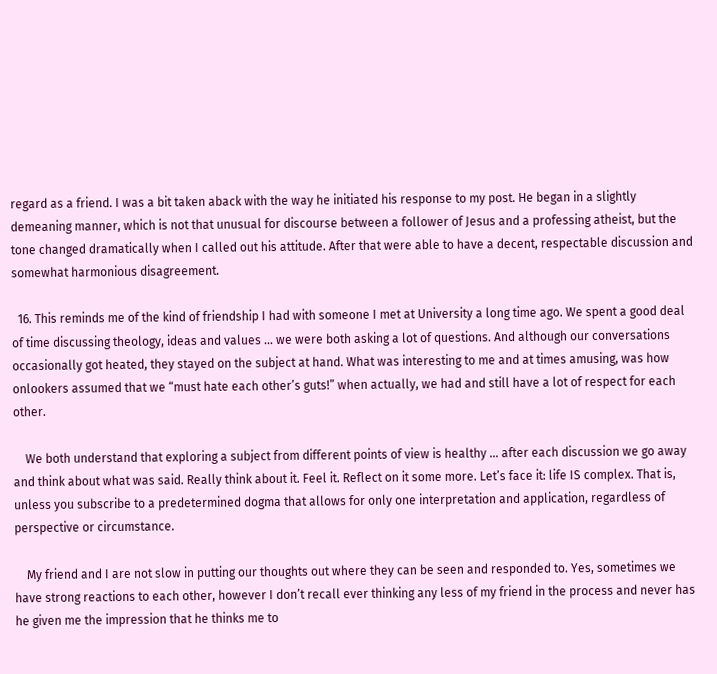regard as a friend. I was a bit taken aback with the way he initiated his response to my post. He began in a slightly demeaning manner, which is not that unusual for discourse between a follower of Jesus and a professing atheist, but the tone changed dramatically when I called out his attitude. After that were able to have a decent, respectable discussion and somewhat harmonious disagreement.

  16. This reminds me of the kind of friendship I had with someone I met at University a long time ago. We spent a good deal of time discussing theology, ideas and values … we were both asking a lot of questions. And although our conversations occasionally got heated, they stayed on the subject at hand. What was interesting to me and at times amusing, was how onlookers assumed that we “must hate each other’s guts!” when actually, we had and still have a lot of respect for each other.

    We both understand that exploring a subject from different points of view is healthy … after each discussion we go away and think about what was said. Really think about it. Feel it. Reflect on it some more. Let’s face it: life IS complex. That is, unless you subscribe to a predetermined dogma that allows for only one interpretation and application, regardless of perspective or circumstance.

    My friend and I are not slow in putting our thoughts out where they can be seen and responded to. Yes, sometimes we have strong reactions to each other, however I don’t recall ever thinking any less of my friend in the process and never has he given me the impression that he thinks me to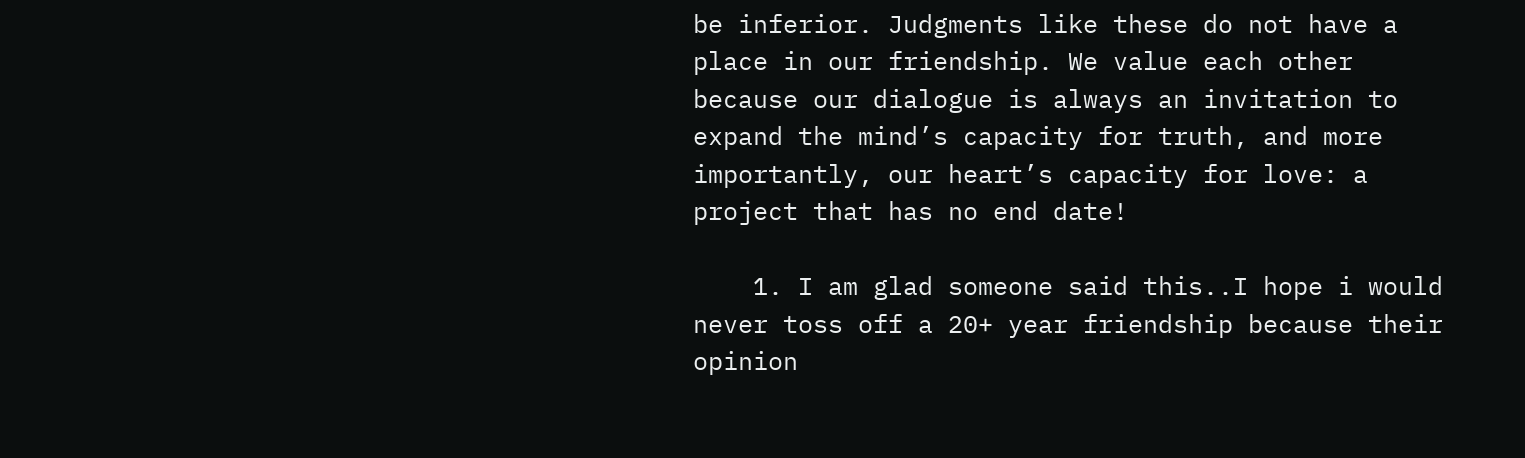be inferior. Judgments like these do not have a place in our friendship. We value each other because our dialogue is always an invitation to expand the mind’s capacity for truth, and more importantly, our heart’s capacity for love: a project that has no end date!

    1. I am glad someone said this..I hope i would never toss off a 20+ year friendship because their opinion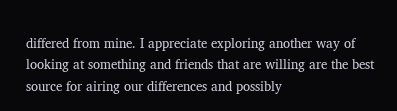differed from mine. I appreciate exploring another way of looking at something and friends that are willing are the best source for airing our differences and possibly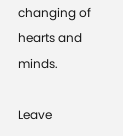changing of hearts and minds.

Leave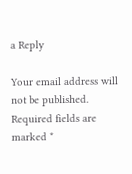a Reply

Your email address will not be published. Required fields are marked *